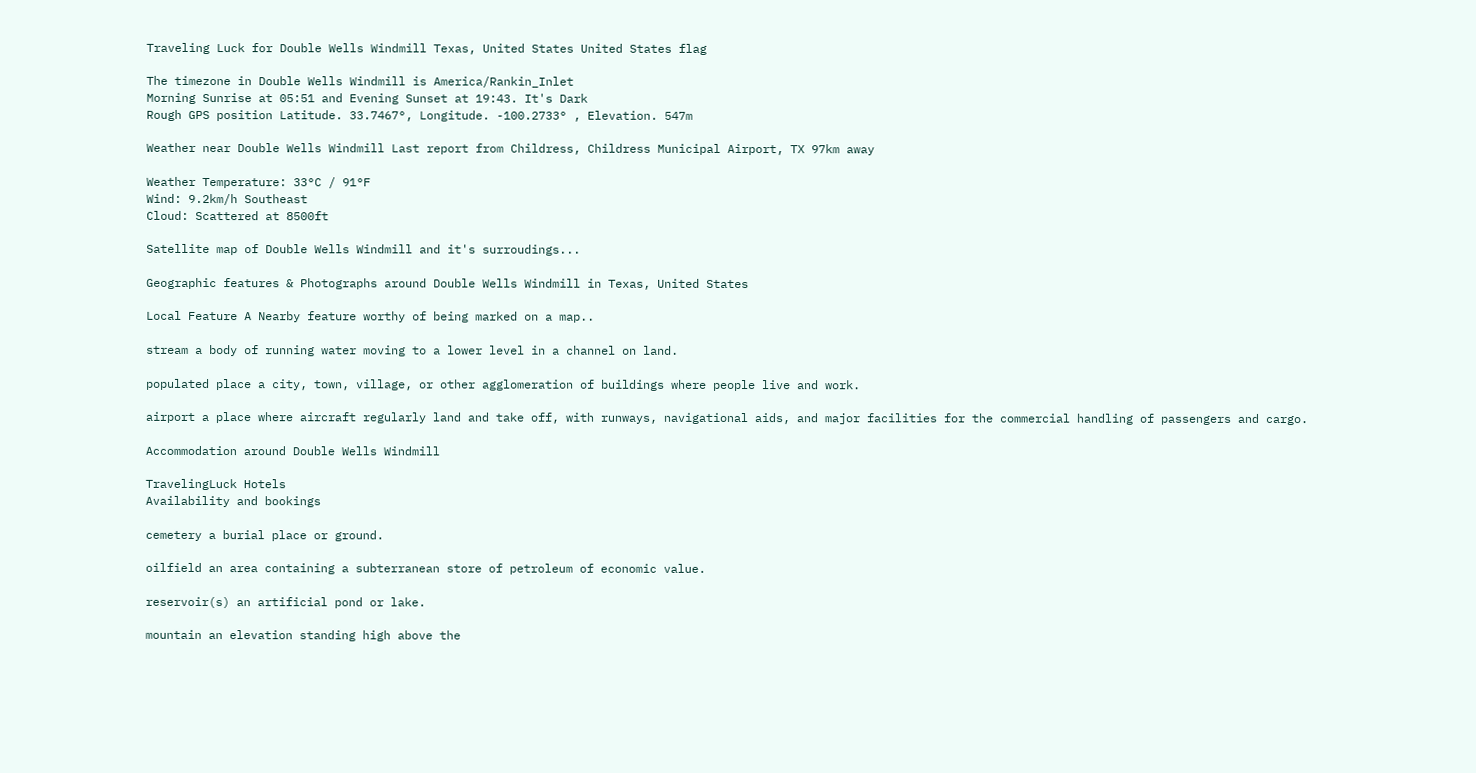Traveling Luck for Double Wells Windmill Texas, United States United States flag

The timezone in Double Wells Windmill is America/Rankin_Inlet
Morning Sunrise at 05:51 and Evening Sunset at 19:43. It's Dark
Rough GPS position Latitude. 33.7467°, Longitude. -100.2733° , Elevation. 547m

Weather near Double Wells Windmill Last report from Childress, Childress Municipal Airport, TX 97km away

Weather Temperature: 33°C / 91°F
Wind: 9.2km/h Southeast
Cloud: Scattered at 8500ft

Satellite map of Double Wells Windmill and it's surroudings...

Geographic features & Photographs around Double Wells Windmill in Texas, United States

Local Feature A Nearby feature worthy of being marked on a map..

stream a body of running water moving to a lower level in a channel on land.

populated place a city, town, village, or other agglomeration of buildings where people live and work.

airport a place where aircraft regularly land and take off, with runways, navigational aids, and major facilities for the commercial handling of passengers and cargo.

Accommodation around Double Wells Windmill

TravelingLuck Hotels
Availability and bookings

cemetery a burial place or ground.

oilfield an area containing a subterranean store of petroleum of economic value.

reservoir(s) an artificial pond or lake.

mountain an elevation standing high above the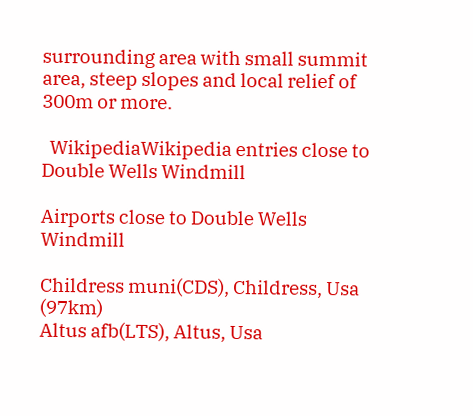surrounding area with small summit area, steep slopes and local relief of 300m or more.

  WikipediaWikipedia entries close to Double Wells Windmill

Airports close to Double Wells Windmill

Childress muni(CDS), Childress, Usa (97km)
Altus afb(LTS), Altus, Usa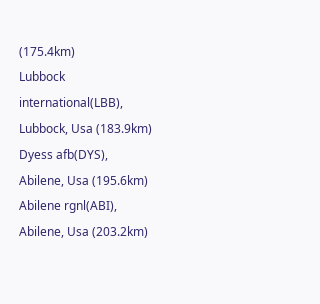(175.4km)
Lubbock international(LBB), Lubbock, Usa (183.9km)
Dyess afb(DYS), Abilene, Usa (195.6km)
Abilene rgnl(ABI), Abilene, Usa (203.2km)